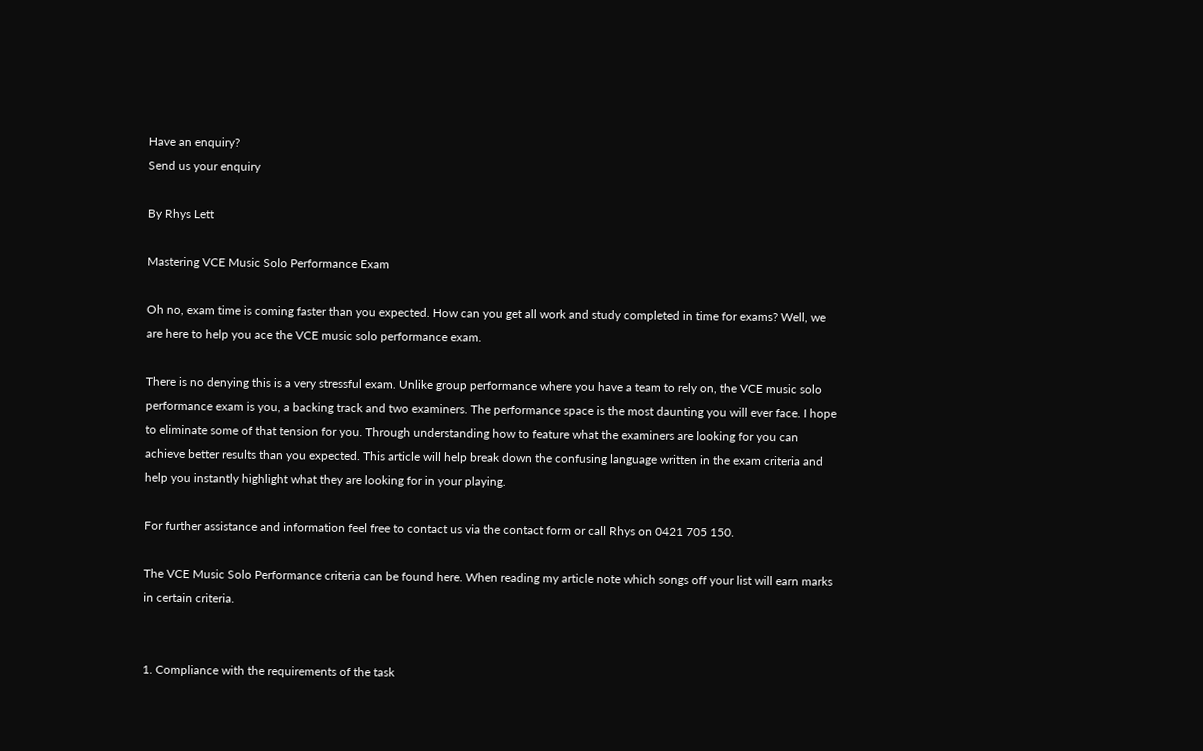Have an enquiry?
Send us your enquiry

By Rhys Lett

Mastering VCE Music Solo Performance Exam

Oh no, exam time is coming faster than you expected. How can you get all work and study completed in time for exams? Well, we are here to help you ace the VCE music solo performance exam.

There is no denying this is a very stressful exam. Unlike group performance where you have a team to rely on, the VCE music solo performance exam is you, a backing track and two examiners. The performance space is the most daunting you will ever face. I hope to eliminate some of that tension for you. Through understanding how to feature what the examiners are looking for you can achieve better results than you expected. This article will help break down the confusing language written in the exam criteria and help you instantly highlight what they are looking for in your playing.

For further assistance and information feel free to contact us via the contact form or call Rhys on 0421 705 150.

The VCE Music Solo Performance criteria can be found here. When reading my article note which songs off your list will earn marks in certain criteria.


1. Compliance with the requirements of the task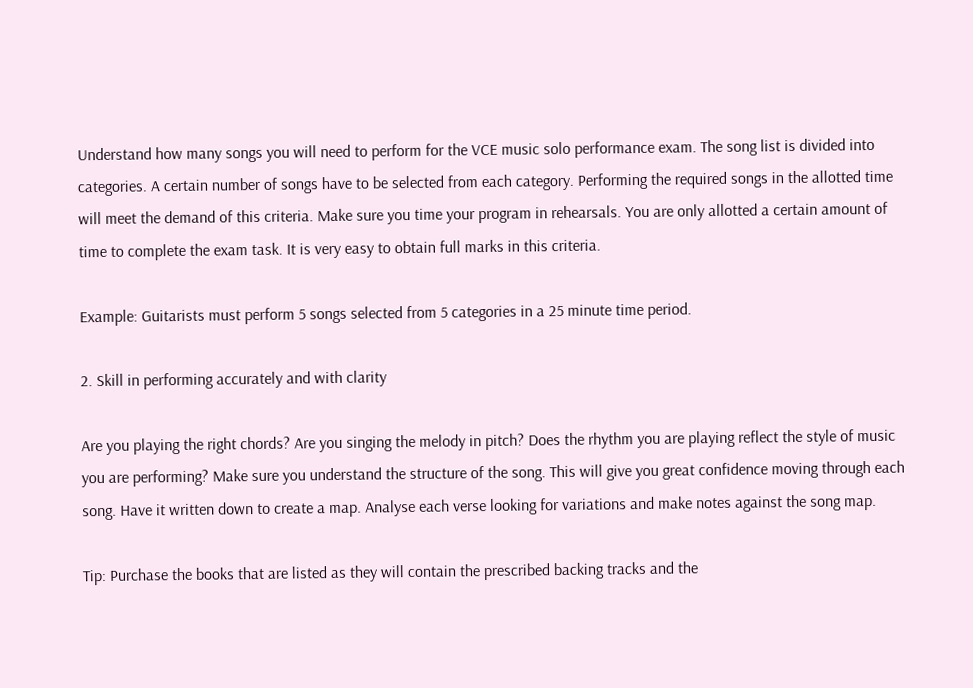Understand how many songs you will need to perform for the VCE music solo performance exam. The song list is divided into categories. A certain number of songs have to be selected from each category. Performing the required songs in the allotted time will meet the demand of this criteria. Make sure you time your program in rehearsals. You are only allotted a certain amount of time to complete the exam task. It is very easy to obtain full marks in this criteria.

Example: Guitarists must perform 5 songs selected from 5 categories in a 25 minute time period.

2. Skill in performing accurately and with clarity

Are you playing the right chords? Are you singing the melody in pitch? Does the rhythm you are playing reflect the style of music you are performing? Make sure you understand the structure of the song. This will give you great confidence moving through each song. Have it written down to create a map. Analyse each verse looking for variations and make notes against the song map.

Tip: Purchase the books that are listed as they will contain the prescribed backing tracks and the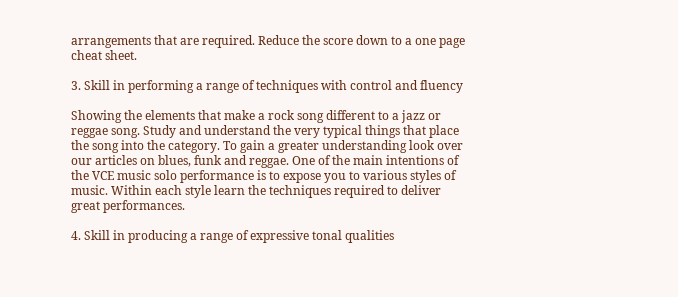arrangements that are required. Reduce the score down to a one page cheat sheet.

3. Skill in performing a range of techniques with control and fluency

Showing the elements that make a rock song different to a jazz or reggae song. Study and understand the very typical things that place the song into the category. To gain a greater understanding look over our articles on blues, funk and reggae. One of the main intentions of the VCE music solo performance is to expose you to various styles of music. Within each style learn the techniques required to deliver great performances.

4. Skill in producing a range of expressive tonal qualities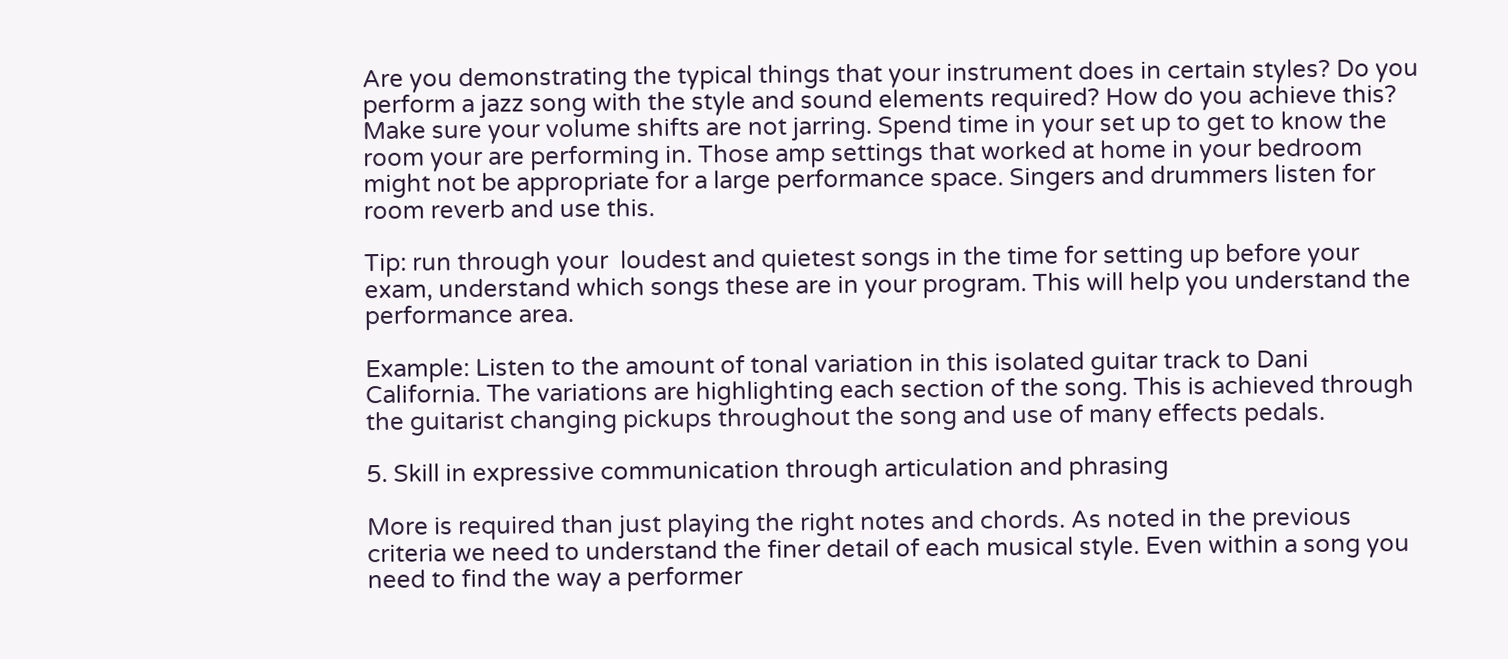Are you demonstrating the typical things that your instrument does in certain styles? Do you perform a jazz song with the style and sound elements required? How do you achieve this? Make sure your volume shifts are not jarring. Spend time in your set up to get to know the room your are performing in. Those amp settings that worked at home in your bedroom might not be appropriate for a large performance space. Singers and drummers listen for room reverb and use this.

Tip: run through your  loudest and quietest songs in the time for setting up before your exam, understand which songs these are in your program. This will help you understand the performance area.

Example: Listen to the amount of tonal variation in this isolated guitar track to Dani California. The variations are highlighting each section of the song. This is achieved through the guitarist changing pickups throughout the song and use of many effects pedals.

5. Skill in expressive communication through articulation and phrasing

More is required than just playing the right notes and chords. As noted in the previous criteria we need to understand the finer detail of each musical style. Even within a song you need to find the way a performer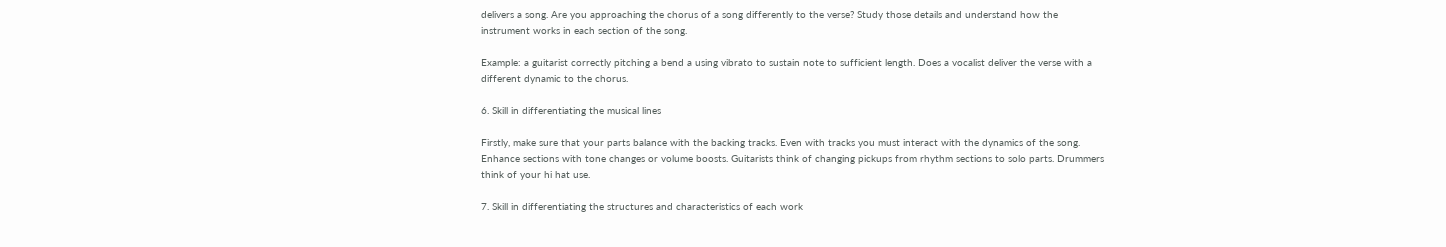delivers a song. Are you approaching the chorus of a song differently to the verse? Study those details and understand how the instrument works in each section of the song.

Example: a guitarist correctly pitching a bend a using vibrato to sustain note to sufficient length. Does a vocalist deliver the verse with a different dynamic to the chorus.

6. Skill in differentiating the musical lines

Firstly, make sure that your parts balance with the backing tracks. Even with tracks you must interact with the dynamics of the song. Enhance sections with tone changes or volume boosts. Guitarists think of changing pickups from rhythm sections to solo parts. Drummers think of your hi hat use.

7. Skill in differentiating the structures and characteristics of each work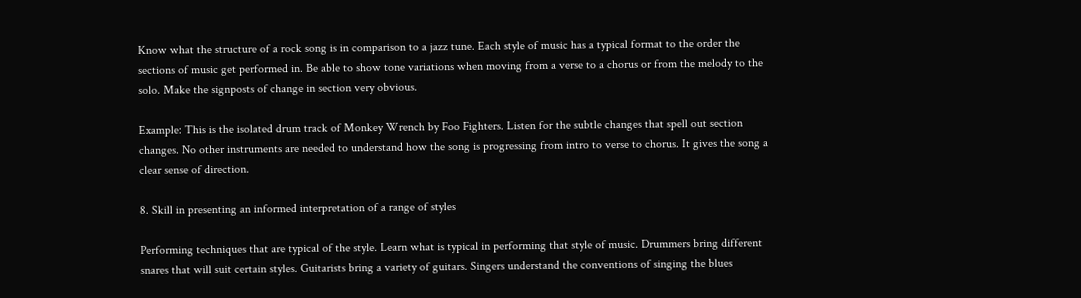Know what the structure of a rock song is in comparison to a jazz tune. Each style of music has a typical format to the order the sections of music get performed in. Be able to show tone variations when moving from a verse to a chorus or from the melody to the solo. Make the signposts of change in section very obvious.

Example: This is the isolated drum track of Monkey Wrench by Foo Fighters. Listen for the subtle changes that spell out section changes. No other instruments are needed to understand how the song is progressing from intro to verse to chorus. It gives the song a clear sense of direction.

8. Skill in presenting an informed interpretation of a range of styles

Performing techniques that are typical of the style. Learn what is typical in performing that style of music. Drummers bring different snares that will suit certain styles. Guitarists bring a variety of guitars. Singers understand the conventions of singing the blues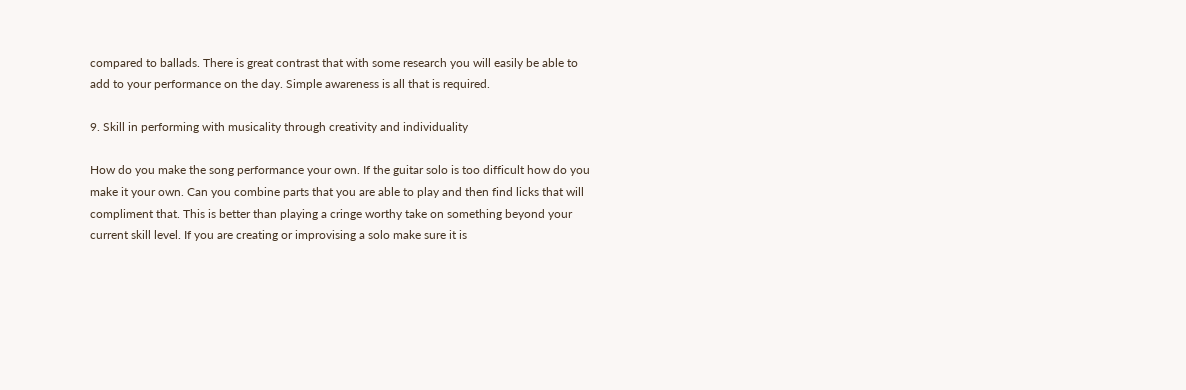compared to ballads. There is great contrast that with some research you will easily be able to add to your performance on the day. Simple awareness is all that is required.

9. Skill in performing with musicality through creativity and individuality

How do you make the song performance your own. If the guitar solo is too difficult how do you make it your own. Can you combine parts that you are able to play and then find licks that will compliment that. This is better than playing a cringe worthy take on something beyond your current skill level. If you are creating or improvising a solo make sure it is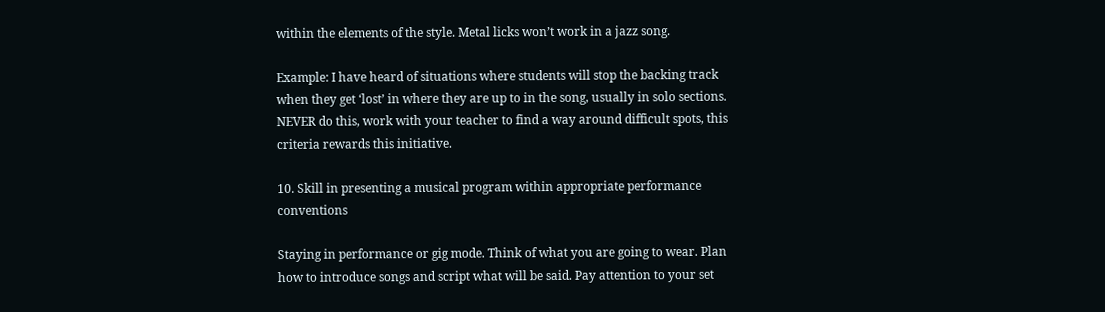within the elements of the style. Metal licks won’t work in a jazz song.

Example: I have heard of situations where students will stop the backing track when they get ‘lost’ in where they are up to in the song, usually in solo sections. NEVER do this, work with your teacher to find a way around difficult spots, this criteria rewards this initiative.

10. Skill in presenting a musical program within appropriate performance conventions

Staying in performance or gig mode. Think of what you are going to wear. Plan how to introduce songs and script what will be said. Pay attention to your set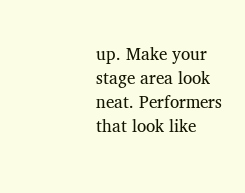up. Make your stage area look neat. Performers that look like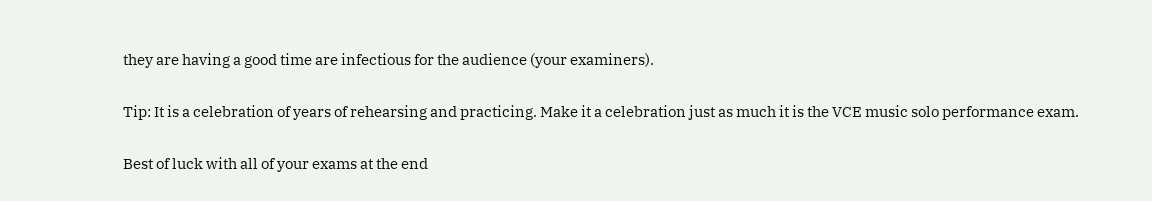they are having a good time are infectious for the audience (your examiners).

Tip: It is a celebration of years of rehearsing and practicing. Make it a celebration just as much it is the VCE music solo performance exam.

Best of luck with all of your exams at the end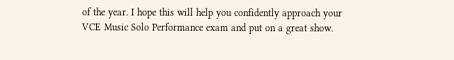of the year. I hope this will help you confidently approach your VCE Music Solo Performance exam and put on a great show.